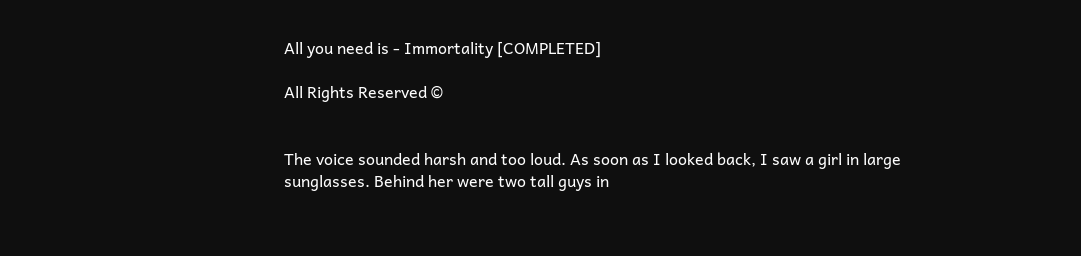All you need is - Immortality [COMPLETED]

All Rights Reserved ©


The voice sounded harsh and too loud. As soon as I looked back, I saw a girl in large sunglasses. Behind her were two tall guys in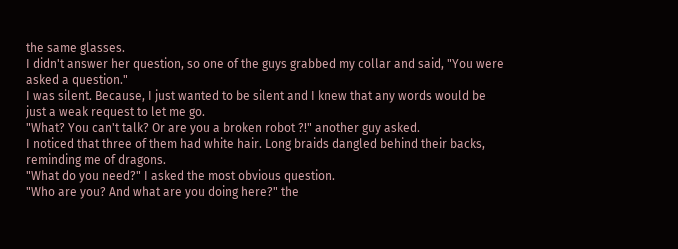the same glasses.
I didn't answer her question, so one of the guys grabbed my collar and said, "You were asked a question."
I was silent. Because, I just wanted to be silent and I knew that any words would be just a weak request to let me go.
"What? You can't talk? Or are you a broken robot ?!" another guy asked.
I noticed that three of them had white hair. Long braids dangled behind their backs, reminding me of dragons.
"What do you need?" I asked the most obvious question.
"Who are you? And what are you doing here?" the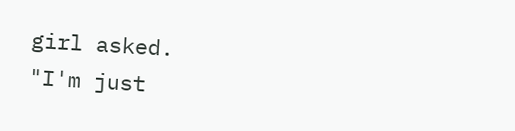girl asked.
"I'm just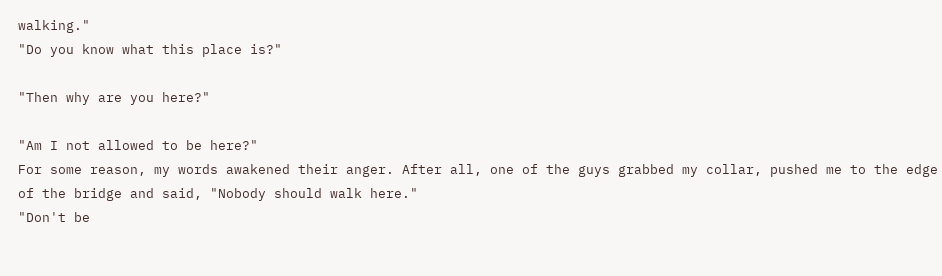walking."
"Do you know what this place is?"

"Then why are you here?"

"Am I not allowed to be here?"
For some reason, my words awakened their anger. After all, one of the guys grabbed my collar, pushed me to the edge of the bridge and said, "Nobody should walk here."
"Don't be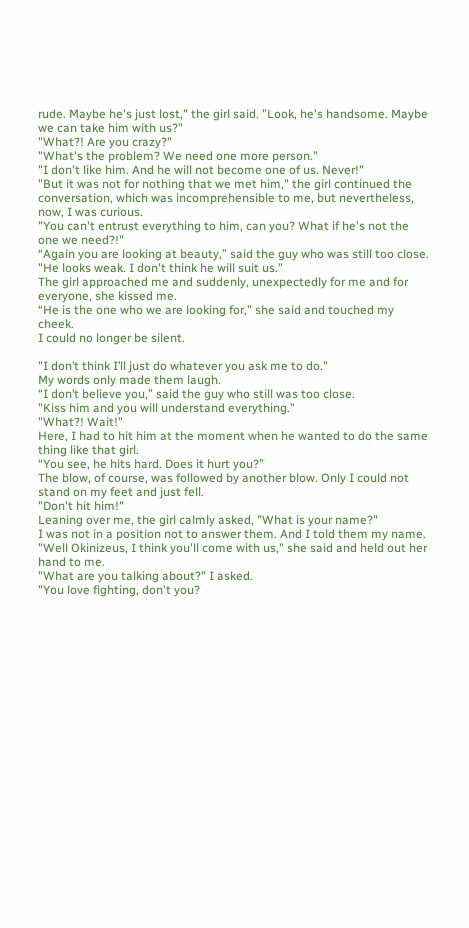rude. Maybe he's just lost," the girl said. "Look, he's handsome. Maybe we can take him with us?"
"What?! Are you crazy?"
"What's the problem? We need one more person."
"I don't like him. And he will not become one of us. Never!"
"But it was not for nothing that we met him," the girl continued the conversation, which was incomprehensible to me, but nevertheless, now, I was curious.
"You can't entrust everything to him, can you? What if he's not the one we need?!"
“Again you are looking at beauty,” said the guy who was still too close. "He looks weak. I don't think he will suit us."
The girl approached me and suddenly, unexpectedly for me and for everyone, she kissed me.
“He is the one who we are looking for,” she said and touched my cheek.
I could no longer be silent.

"I don’t think I’ll just do whatever you ask me to do."
My words only made them laugh.
“I don’t believe you,” said the guy who still was too close.
"Kiss him and you will understand everything."
"What?! Wait!"
Here, I had to hit him at the moment when he wanted to do the same thing like that girl.
“You see, he hits hard. Does it hurt you?”
The blow, of course, was followed by another blow. Only I could not stand on my feet and just fell.
"Don't hit him!"
Leaning over me, the girl calmly asked, "What is your name?"
I was not in a position not to answer them. And I told them my name.
"Well Okinizeus, I think you'll come with us," she said and held out her hand to me.
"What are you talking about?" I asked.
"You love fighting, don't you?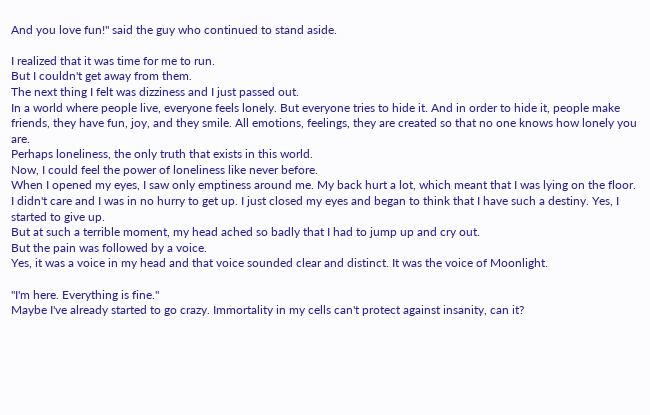And you love fun!" said the guy who continued to stand aside.

I realized that it was time for me to run.
But I couldn't get away from them.
The next thing I felt was dizziness and I just passed out.
In a world where people live, everyone feels lonely. But everyone tries to hide it. And in order to hide it, people make friends, they have fun, joy, and they smile. All emotions, feelings, they are created so that no one knows how lonely you are.
Perhaps loneliness, the only truth that exists in this world.
Now, I could feel the power of loneliness like never before.
When I opened my eyes, I saw only emptiness around me. My back hurt a lot, which meant that I was lying on the floor.
I didn't care and I was in no hurry to get up. I just closed my eyes and began to think that I have such a destiny. Yes, I started to give up.
But at such a terrible moment, my head ached so badly that I had to jump up and cry out.
But the pain was followed by a voice.
Yes, it was a voice in my head and that voice sounded clear and distinct. It was the voice of Moonlight.

"I'm here. Everything is fine."
Maybe I've already started to go crazy. Immortality in my cells can't protect against insanity, can it?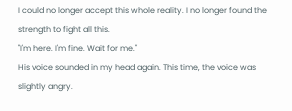I could no longer accept this whole reality. I no longer found the strength to fight all this.
"I'm here. I'm fine. Wait for me."
His voice sounded in my head again. This time, the voice was slightly angry.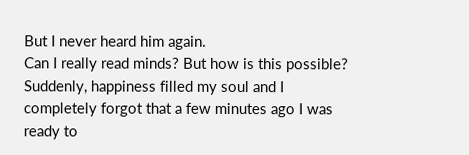But I never heard him again.
Can I really read minds? But how is this possible?
Suddenly, happiness filled my soul and I completely forgot that a few minutes ago I was ready to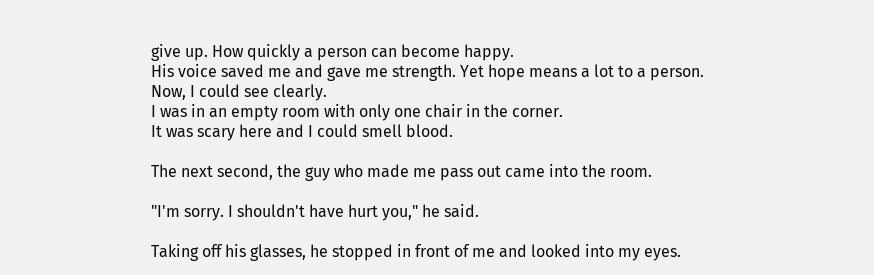give up. How quickly a person can become happy.
His voice saved me and gave me strength. Yet hope means a lot to a person.
Now, I could see clearly.
I was in an empty room with only one chair in the corner.
It was scary here and I could smell blood.

The next second, the guy who made me pass out came into the room.

"I'm sorry. I shouldn't have hurt you," he said.

Taking off his glasses, he stopped in front of me and looked into my eyes.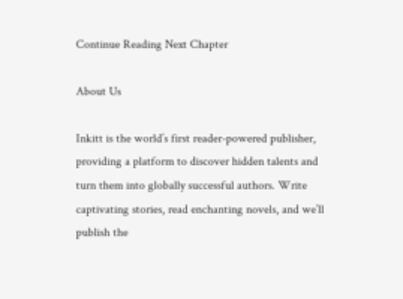Continue Reading Next Chapter

About Us

Inkitt is the world’s first reader-powered publisher, providing a platform to discover hidden talents and turn them into globally successful authors. Write captivating stories, read enchanting novels, and we’ll publish the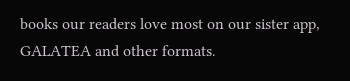books our readers love most on our sister app, GALATEA and other formats.